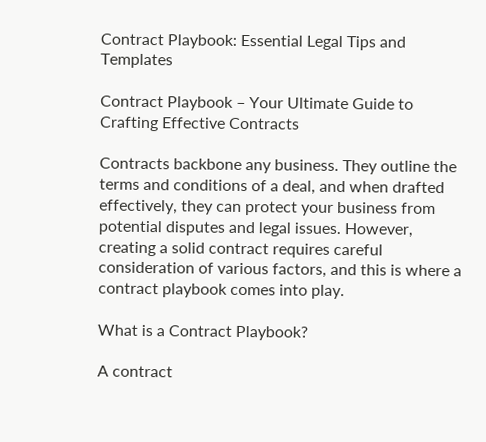Contract Playbook: Essential Legal Tips and Templates

Contract Playbook – Your Ultimate Guide to Crafting Effective Contracts

Contracts backbone any business. They outline the terms and conditions of a deal, and when drafted effectively, they can protect your business from potential disputes and legal issues. However, creating a solid contract requires careful consideration of various factors, and this is where a contract playbook comes into play.

What is a Contract Playbook?

A contract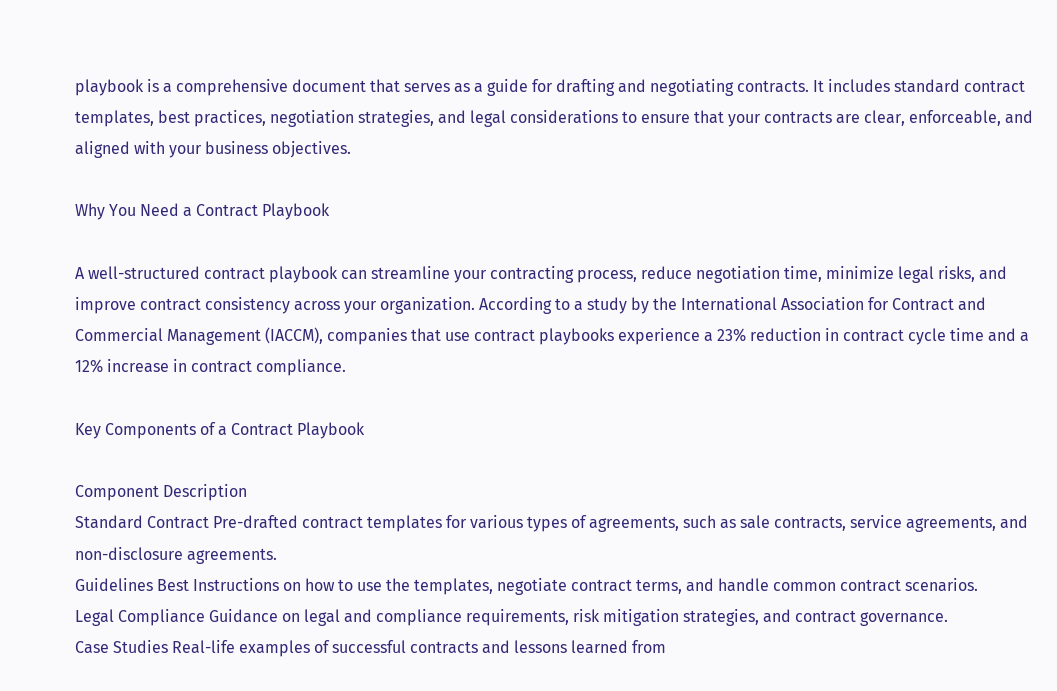playbook is a comprehensive document that serves as a guide for drafting and negotiating contracts. It includes standard contract templates, best practices, negotiation strategies, and legal considerations to ensure that your contracts are clear, enforceable, and aligned with your business objectives.

Why You Need a Contract Playbook

A well-structured contract playbook can streamline your contracting process, reduce negotiation time, minimize legal risks, and improve contract consistency across your organization. According to a study by the International Association for Contract and Commercial Management (IACCM), companies that use contract playbooks experience a 23% reduction in contract cycle time and a 12% increase in contract compliance.

Key Components of a Contract Playbook

Component Description
Standard Contract Pre-drafted contract templates for various types of agreements, such as sale contracts, service agreements, and non-disclosure agreements.
Guidelines Best Instructions on how to use the templates, negotiate contract terms, and handle common contract scenarios.
Legal Compliance Guidance on legal and compliance requirements, risk mitigation strategies, and contract governance.
Case Studies Real-life examples of successful contracts and lessons learned from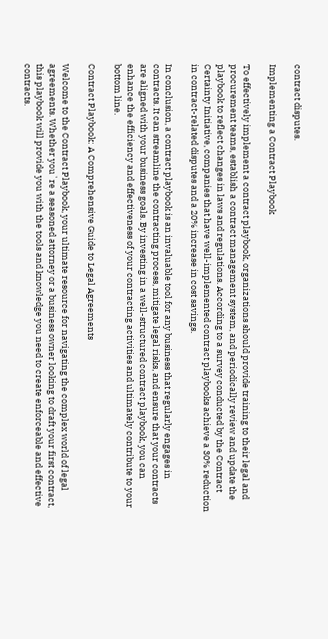contract disputes.

Implementing a Contract Playbook

To effectively implement a contract playbook, organizations should provide training to their legal and procurement teams, establish a contract management system, and periodically review and update the playbook to reflect changes in laws and regulations. According to a survey conducted by the Contract Certainty Initiative, companies that have well-implemented contract playbooks achieve a 30% reduction in contract-related disputes and a 20% increase in cost savings.

In conclusion, a contract playbook is an invaluable tool for any business that regularly engages in contracts. It can streamline the contracting process, mitigate legal risks, and ensure that your contracts are aligned with your business goals. By investing in a well-structured contract playbook, you can enhance the efficiency and effectiveness of your contracting activities and ultimately contribute to your bottom line.

Contract Playbook: A Comprehensive Guide to Legal Agreements

Welcome to the Contract Playbook, your ultimate resource for navigating the complex world of legal agreements. Whether you`re a seasoned attorney or a business owner looking to draft your first contract, this playbook will provide you with the tools and knowledge you need to create enforceable and effective contracts.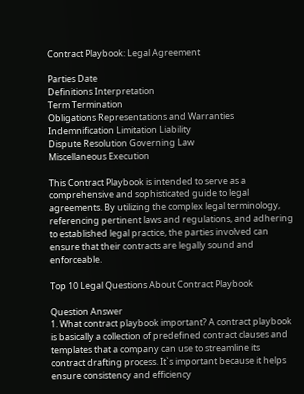Contract Playbook: Legal Agreement

Parties Date
Definitions Interpretation
Term Termination
Obligations Representations and Warranties
Indemnification Limitation Liability
Dispute Resolution Governing Law
Miscellaneous Execution

This Contract Playbook is intended to serve as a comprehensive and sophisticated guide to legal agreements. By utilizing the complex legal terminology, referencing pertinent laws and regulations, and adhering to established legal practice, the parties involved can ensure that their contracts are legally sound and enforceable.

Top 10 Legal Questions About Contract Playbook

Question Answer
1. What contract playbook important? A contract playbook is basically a collection of predefined contract clauses and templates that a company can use to streamline its contract drafting process. It`s important because it helps ensure consistency and efficiency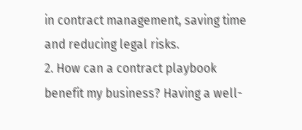in contract management, saving time and reducing legal risks.
2. How can a contract playbook benefit my business? Having a well-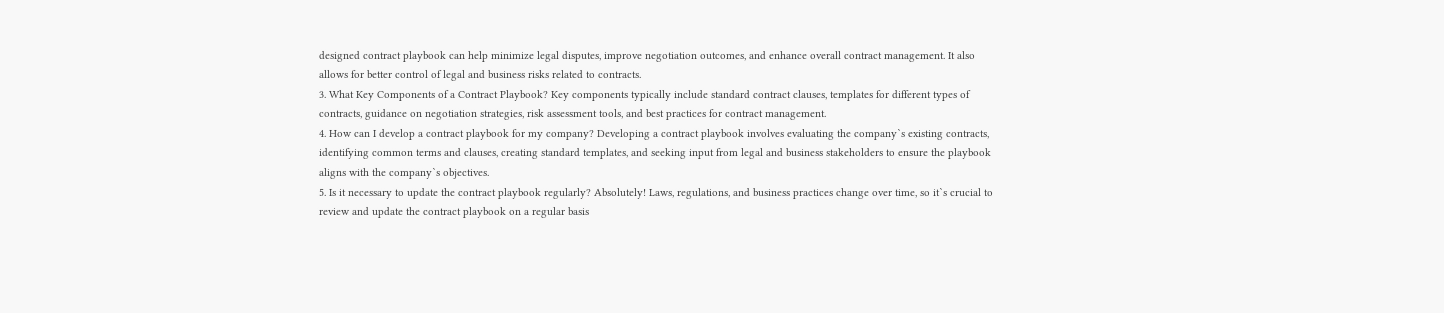designed contract playbook can help minimize legal disputes, improve negotiation outcomes, and enhance overall contract management. It also allows for better control of legal and business risks related to contracts.
3. What Key Components of a Contract Playbook? Key components typically include standard contract clauses, templates for different types of contracts, guidance on negotiation strategies, risk assessment tools, and best practices for contract management.
4. How can I develop a contract playbook for my company? Developing a contract playbook involves evaluating the company`s existing contracts, identifying common terms and clauses, creating standard templates, and seeking input from legal and business stakeholders to ensure the playbook aligns with the company`s objectives.
5. Is it necessary to update the contract playbook regularly? Absolutely! Laws, regulations, and business practices change over time, so it`s crucial to review and update the contract playbook on a regular basis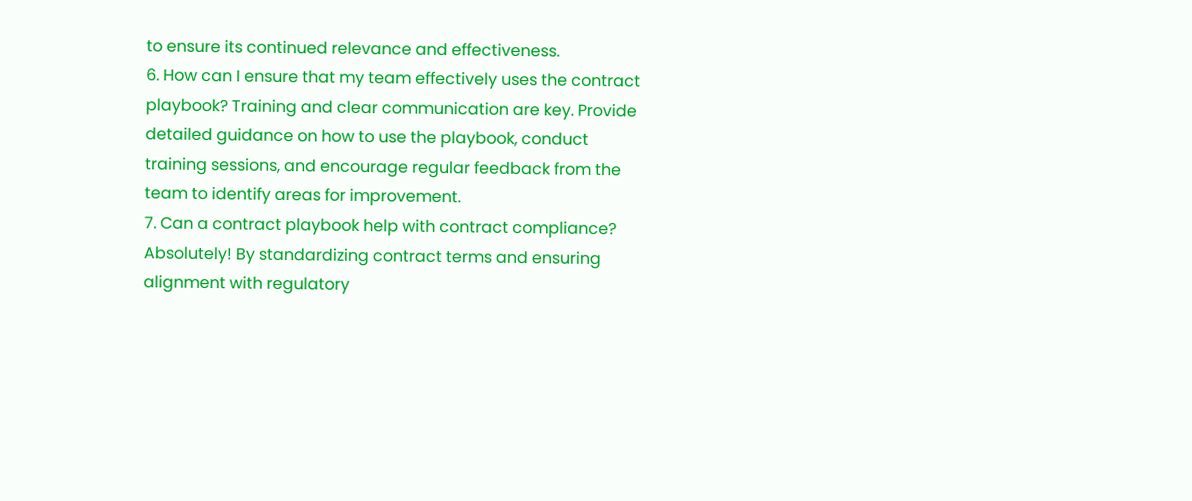to ensure its continued relevance and effectiveness.
6. How can I ensure that my team effectively uses the contract playbook? Training and clear communication are key. Provide detailed guidance on how to use the playbook, conduct training sessions, and encourage regular feedback from the team to identify areas for improvement.
7. Can a contract playbook help with contract compliance? Absolutely! By standardizing contract terms and ensuring alignment with regulatory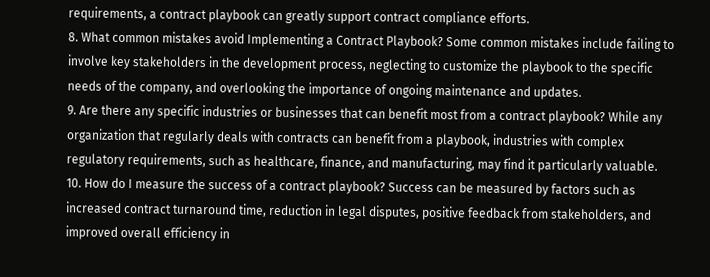requirements, a contract playbook can greatly support contract compliance efforts.
8. What common mistakes avoid Implementing a Contract Playbook? Some common mistakes include failing to involve key stakeholders in the development process, neglecting to customize the playbook to the specific needs of the company, and overlooking the importance of ongoing maintenance and updates.
9. Are there any specific industries or businesses that can benefit most from a contract playbook? While any organization that regularly deals with contracts can benefit from a playbook, industries with complex regulatory requirements, such as healthcare, finance, and manufacturing, may find it particularly valuable.
10. How do I measure the success of a contract playbook? Success can be measured by factors such as increased contract turnaround time, reduction in legal disputes, positive feedback from stakeholders, and improved overall efficiency in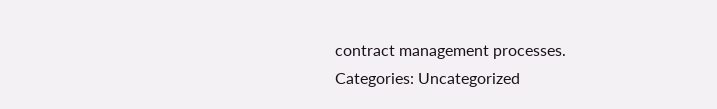contract management processes.
Categories: Uncategorized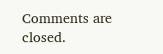Comments are closed.